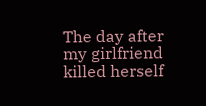The day after my girlfriend killed herself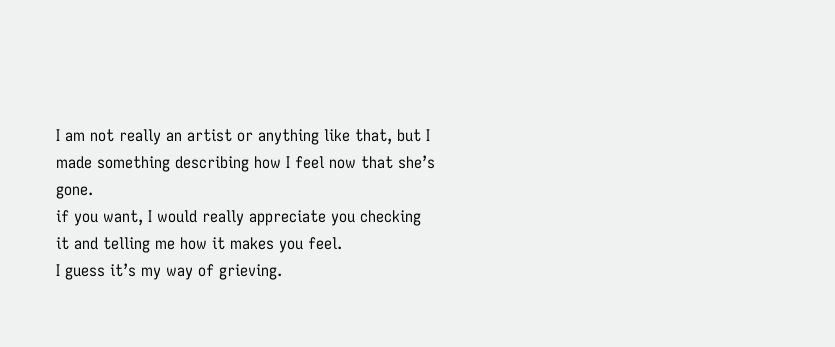I am not really an artist or anything like that, but I made something describing how I feel now that she’s gone.
if you want, I would really appreciate you checking it and telling me how it makes you feel.
I guess it’s my way of grieving.